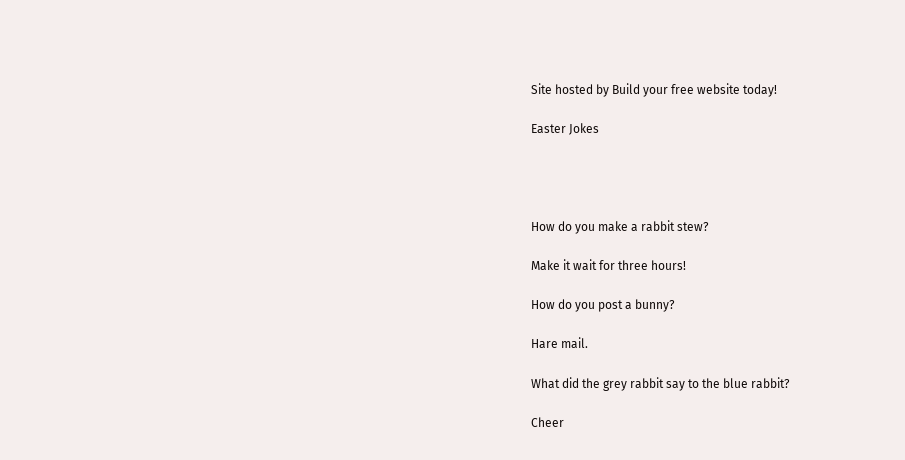Site hosted by Build your free website today!

Easter Jokes




How do you make a rabbit stew?

Make it wait for three hours!

How do you post a bunny?

Hare mail.

What did the grey rabbit say to the blue rabbit?

Cheer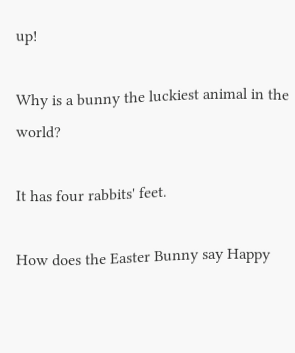up!

Why is a bunny the luckiest animal in the world?

It has four rabbits' feet.

How does the Easter Bunny say Happy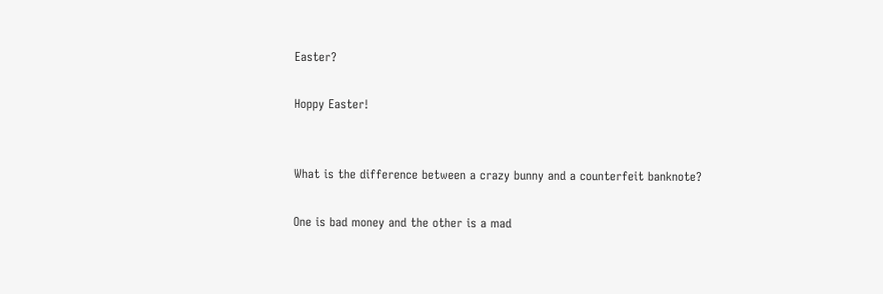Easter?

Hoppy Easter!


What is the difference between a crazy bunny and a counterfeit banknote?

One is bad money and the other is a mad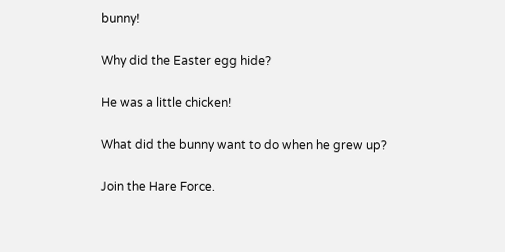bunny!

Why did the Easter egg hide?

He was a little chicken!

What did the bunny want to do when he grew up?

Join the Hare Force.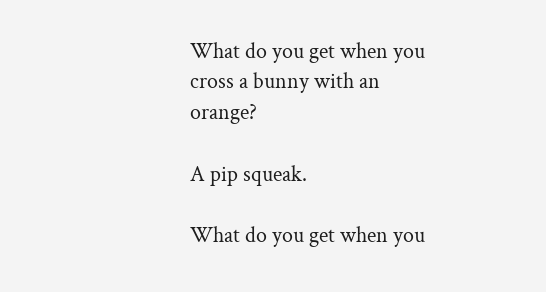What do you get when you cross a bunny with an orange?

A pip squeak.

What do you get when you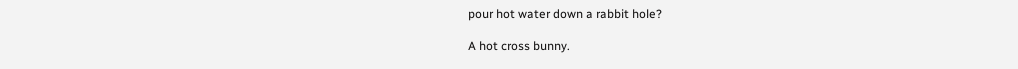pour hot water down a rabbit hole?

A hot cross bunny.